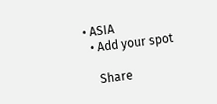• ASIA
  • Add your spot

    Share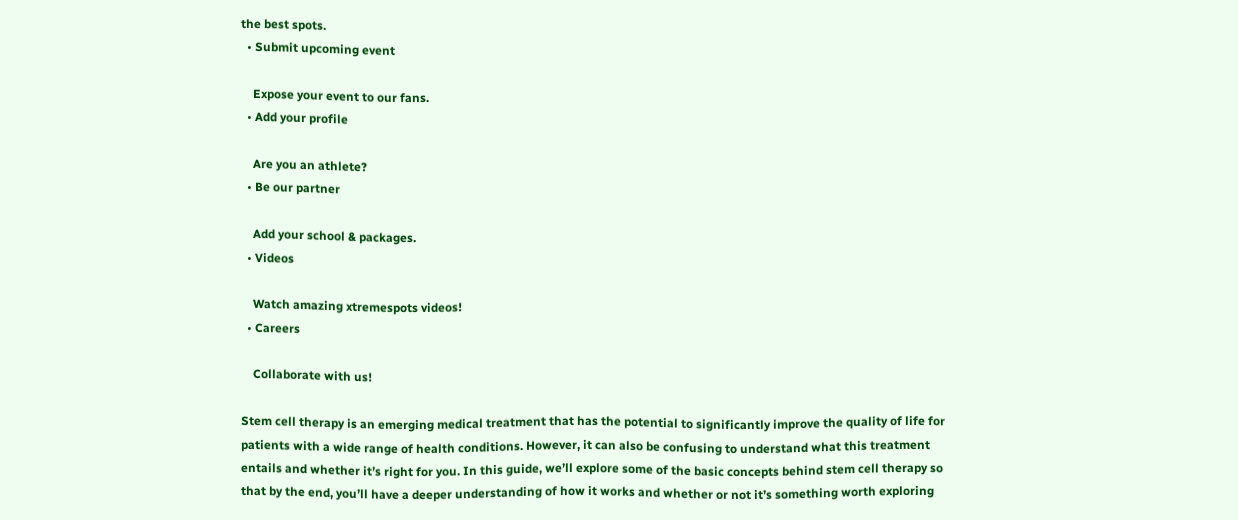the best spots.
  • Submit upcoming event

    Expose your event to our fans.
  • Add your profile

    Are you an athlete?
  • Be our partner

    Add your school & packages.
  • Videos

    Watch amazing xtremespots videos!
  • Careers

    Collaborate with us!

Stem cell therapy is an emerging medical treatment that has the potential to significantly improve the quality of life for patients with a wide range of health conditions. However, it can also be confusing to understand what this treatment entails and whether it’s right for you. In this guide, we’ll explore some of the basic concepts behind stem cell therapy so that by the end, you’ll have a deeper understanding of how it works and whether or not it’s something worth exploring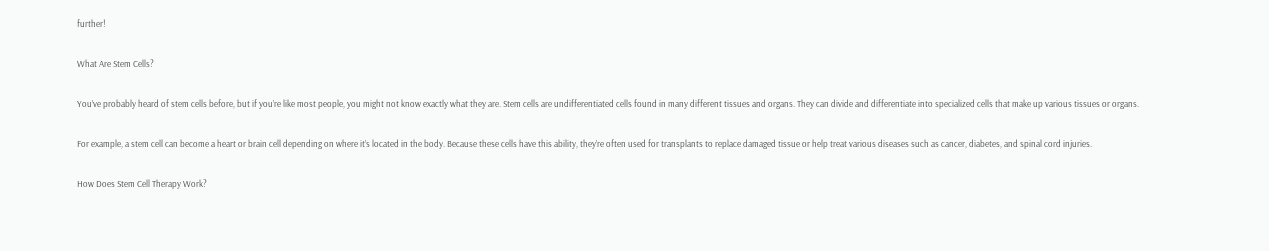further!

What Are Stem Cells?

You’ve probably heard of stem cells before, but if you’re like most people, you might not know exactly what they are. Stem cells are undifferentiated cells found in many different tissues and organs. They can divide and differentiate into specialized cells that make up various tissues or organs.

For example, a stem cell can become a heart or brain cell depending on where it’s located in the body. Because these cells have this ability, they’re often used for transplants to replace damaged tissue or help treat various diseases such as cancer, diabetes, and spinal cord injuries.

How Does Stem Cell Therapy Work?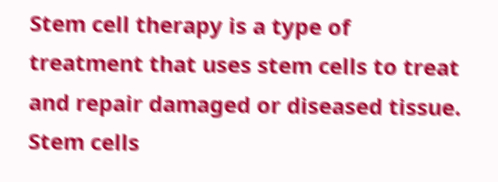Stem cell therapy is a type of treatment that uses stem cells to treat and repair damaged or diseased tissue. Stem cells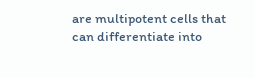are multipotent cells that can differentiate into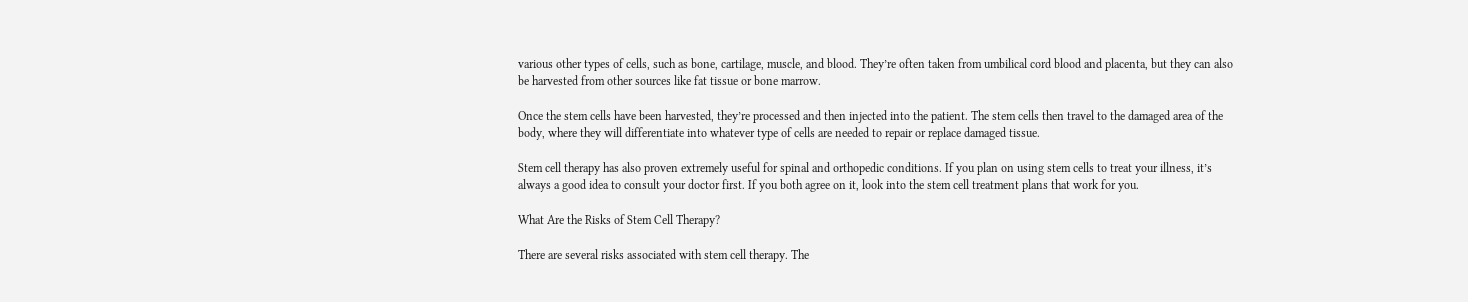various other types of cells, such as bone, cartilage, muscle, and blood. They’re often taken from umbilical cord blood and placenta, but they can also be harvested from other sources like fat tissue or bone marrow.

Once the stem cells have been harvested, they’re processed and then injected into the patient. The stem cells then travel to the damaged area of the body, where they will differentiate into whatever type of cells are needed to repair or replace damaged tissue.

Stem cell therapy has also proven extremely useful for spinal and orthopedic conditions. If you plan on using stem cells to treat your illness, it’s always a good idea to consult your doctor first. If you both agree on it, look into the stem cell treatment plans that work for you.

What Are the Risks of Stem Cell Therapy?

There are several risks associated with stem cell therapy. The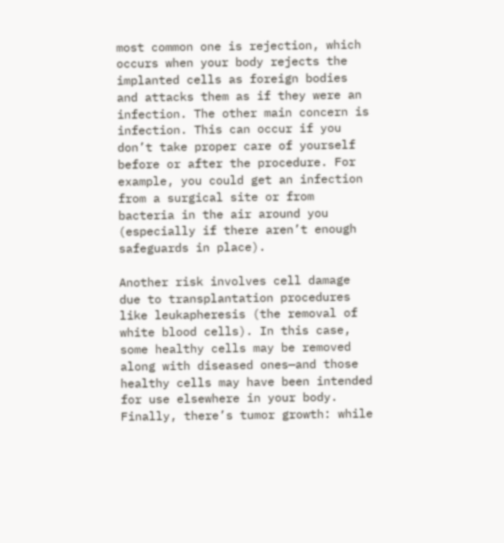most common one is rejection, which occurs when your body rejects the implanted cells as foreign bodies and attacks them as if they were an infection. The other main concern is infection. This can occur if you don’t take proper care of yourself before or after the procedure. For example, you could get an infection from a surgical site or from bacteria in the air around you (especially if there aren’t enough safeguards in place).

Another risk involves cell damage due to transplantation procedures like leukapheresis (the removal of white blood cells). In this case, some healthy cells may be removed along with diseased ones—and those healthy cells may have been intended for use elsewhere in your body. Finally, there’s tumor growth: while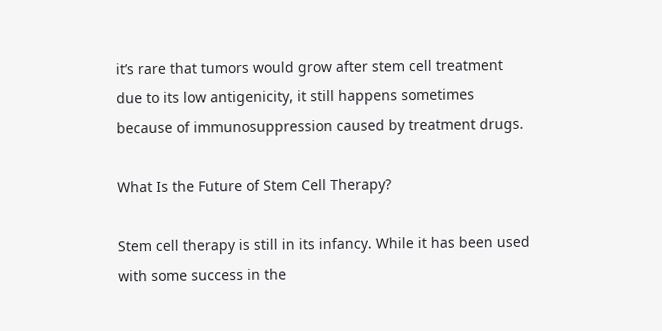it’s rare that tumors would grow after stem cell treatment due to its low antigenicity, it still happens sometimes because of immunosuppression caused by treatment drugs.

What Is the Future of Stem Cell Therapy?

Stem cell therapy is still in its infancy. While it has been used with some success in the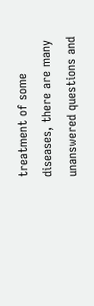treatment of some diseases, there are many unanswered questions and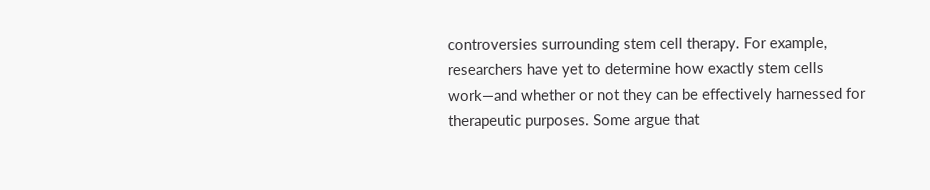controversies surrounding stem cell therapy. For example, researchers have yet to determine how exactly stem cells work—and whether or not they can be effectively harnessed for therapeutic purposes. Some argue that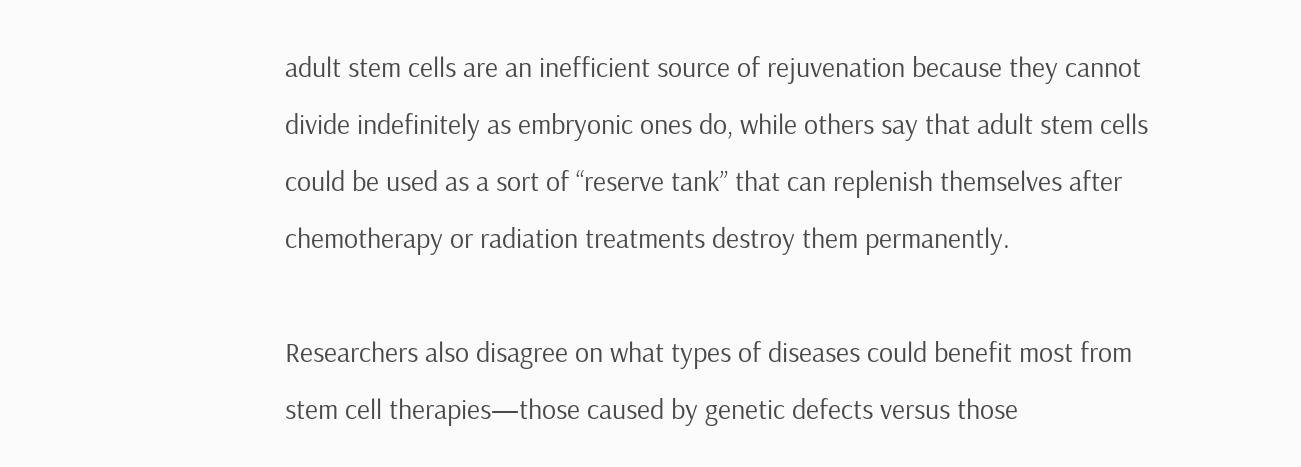adult stem cells are an inefficient source of rejuvenation because they cannot divide indefinitely as embryonic ones do, while others say that adult stem cells could be used as a sort of “reserve tank” that can replenish themselves after chemotherapy or radiation treatments destroy them permanently.

Researchers also disagree on what types of diseases could benefit most from stem cell therapies—those caused by genetic defects versus those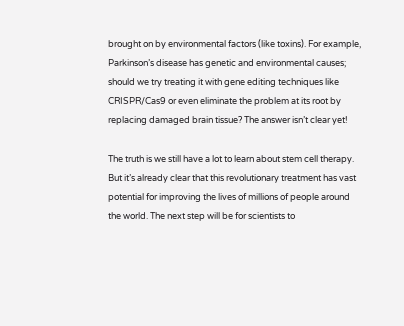brought on by environmental factors (like toxins). For example, Parkinson’s disease has genetic and environmental causes; should we try treating it with gene editing techniques like CRISPR/Cas9 or even eliminate the problem at its root by replacing damaged brain tissue? The answer isn’t clear yet!

The truth is we still have a lot to learn about stem cell therapy. But it’s already clear that this revolutionary treatment has vast potential for improving the lives of millions of people around the world. The next step will be for scientists to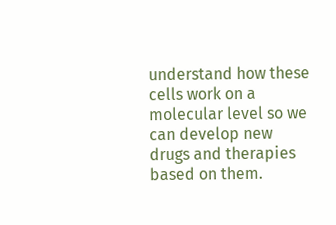understand how these cells work on a molecular level so we can develop new drugs and therapies based on them.